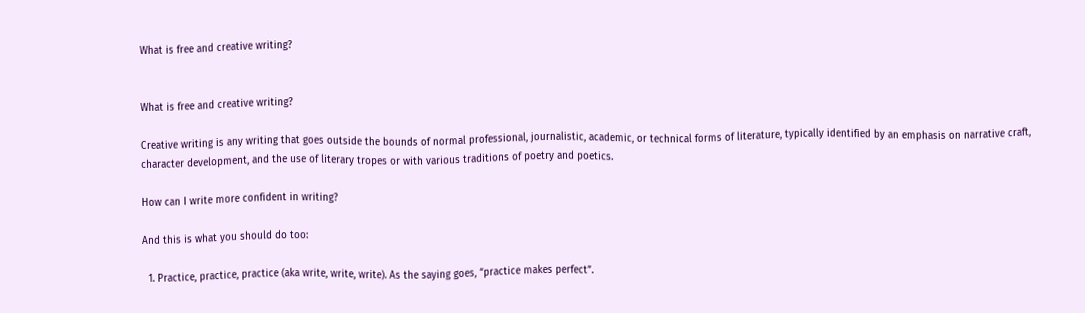What is free and creative writing?


What is free and creative writing?

Creative writing is any writing that goes outside the bounds of normal professional, journalistic, academic, or technical forms of literature, typically identified by an emphasis on narrative craft, character development, and the use of literary tropes or with various traditions of poetry and poetics.

How can I write more confident in writing?

And this is what you should do too:

  1. Practice, practice, practice (aka write, write, write). As the saying goes, “practice makes perfect”.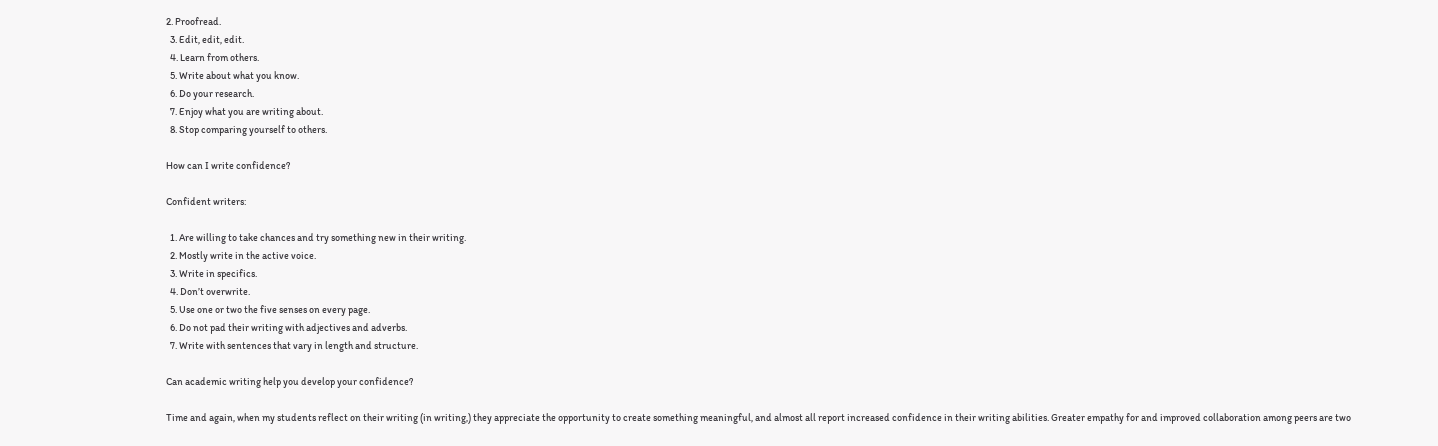2. Proofread.
  3. Edit, edit, edit.
  4. Learn from others.
  5. Write about what you know.
  6. Do your research.
  7. Enjoy what you are writing about.
  8. Stop comparing yourself to others.

How can I write confidence?

Confident writers:

  1. Are willing to take chances and try something new in their writing.
  2. Mostly write in the active voice.
  3. Write in specifics.
  4. Don’t overwrite.
  5. Use one or two the five senses on every page.
  6. Do not pad their writing with adjectives and adverbs.
  7. Write with sentences that vary in length and structure.

Can academic writing help you develop your confidence?

Time and again, when my students reflect on their writing (in writing,) they appreciate the opportunity to create something meaningful, and almost all report increased confidence in their writing abilities. Greater empathy for and improved collaboration among peers are two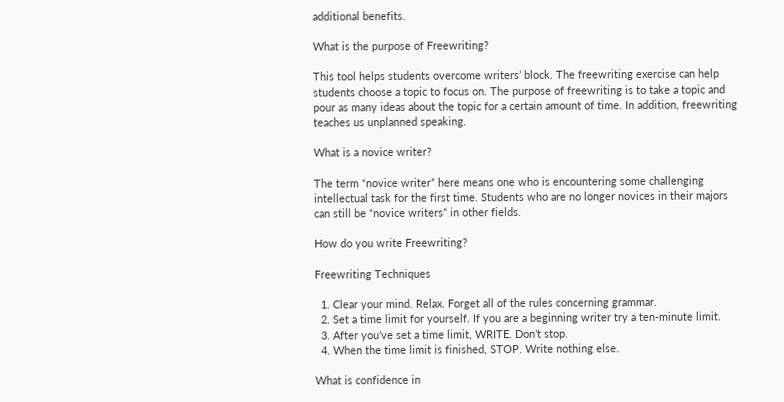additional benefits.

What is the purpose of Freewriting?

This tool helps students overcome writers’ block. The freewriting exercise can help students choose a topic to focus on. The purpose of freewriting is to take a topic and pour as many ideas about the topic for a certain amount of time. In addition, freewriting teaches us unplanned speaking.

What is a novice writer?

The term “novice writer” here means one who is encountering some challenging intellectual task for the first time. Students who are no longer novices in their majors can still be “novice writers” in other fields.

How do you write Freewriting?

Freewriting Techniques

  1. Clear your mind. Relax. Forget all of the rules concerning grammar.
  2. Set a time limit for yourself. If you are a beginning writer try a ten-minute limit.
  3. After you’ve set a time limit, WRITE. Don’t stop.
  4. When the time limit is finished, STOP. Write nothing else.

What is confidence in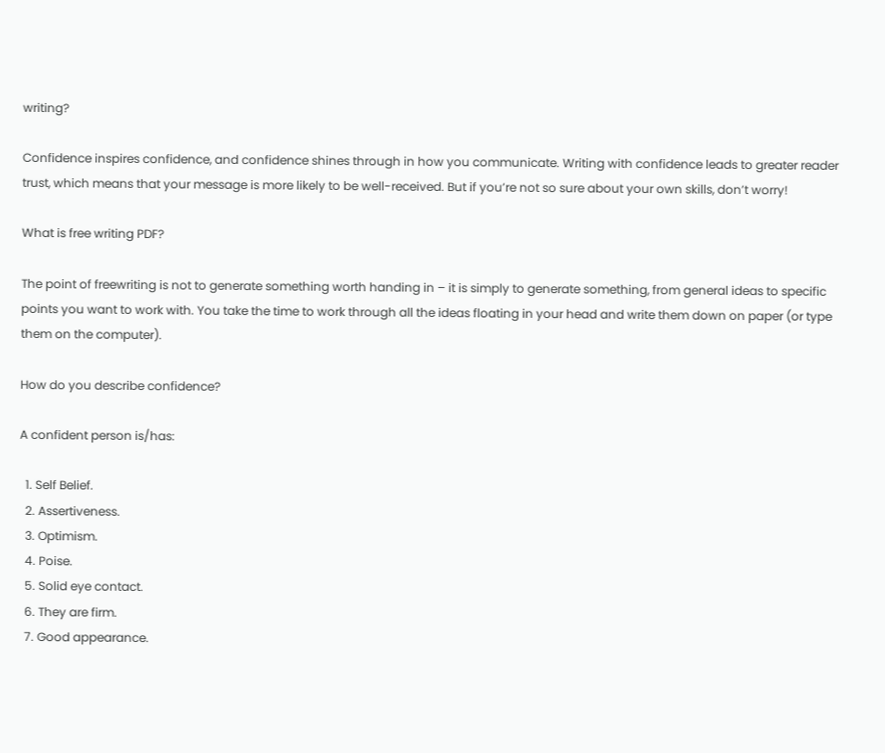writing?

Confidence inspires confidence, and confidence shines through in how you communicate. Writing with confidence leads to greater reader trust, which means that your message is more likely to be well-received. But if you’re not so sure about your own skills, don’t worry!

What is free writing PDF?

The point of freewriting is not to generate something worth handing in – it is simply to generate something, from general ideas to specific points you want to work with. You take the time to work through all the ideas floating in your head and write them down on paper (or type them on the computer).

How do you describe confidence?

A confident person is/has:

  1. Self Belief.
  2. Assertiveness.
  3. Optimism.
  4. Poise.
  5. Solid eye contact.
  6. They are firm.
  7. Good appearance.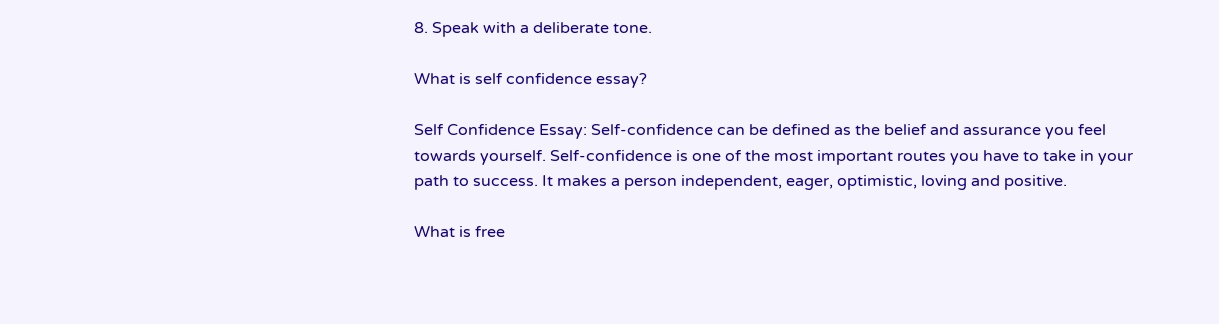8. Speak with a deliberate tone.

What is self confidence essay?

Self Confidence Essay: Self-confidence can be defined as the belief and assurance you feel towards yourself. Self-confidence is one of the most important routes you have to take in your path to success. It makes a person independent, eager, optimistic, loving and positive.

What is free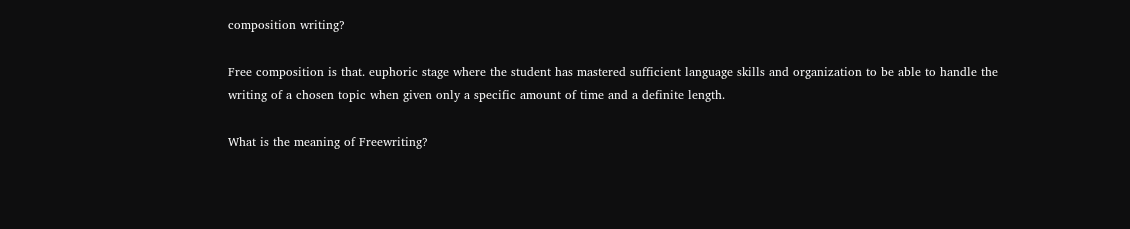composition writing?

Free composition is that. euphoric stage where the student has mastered sufficient language skills and organization to be able to handle the writing of a chosen topic when given only a specific amount of time and a definite length.

What is the meaning of Freewriting?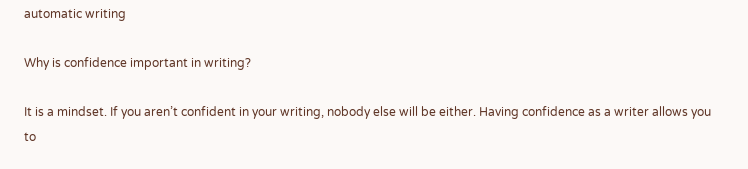automatic writing

Why is confidence important in writing?

It is a mindset. If you aren’t confident in your writing, nobody else will be either. Having confidence as a writer allows you to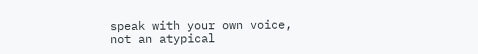speak with your own voice, not an atypical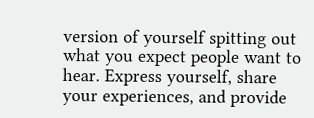version of yourself spitting out what you expect people want to hear. Express yourself, share your experiences, and provide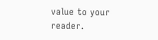value to your reader.